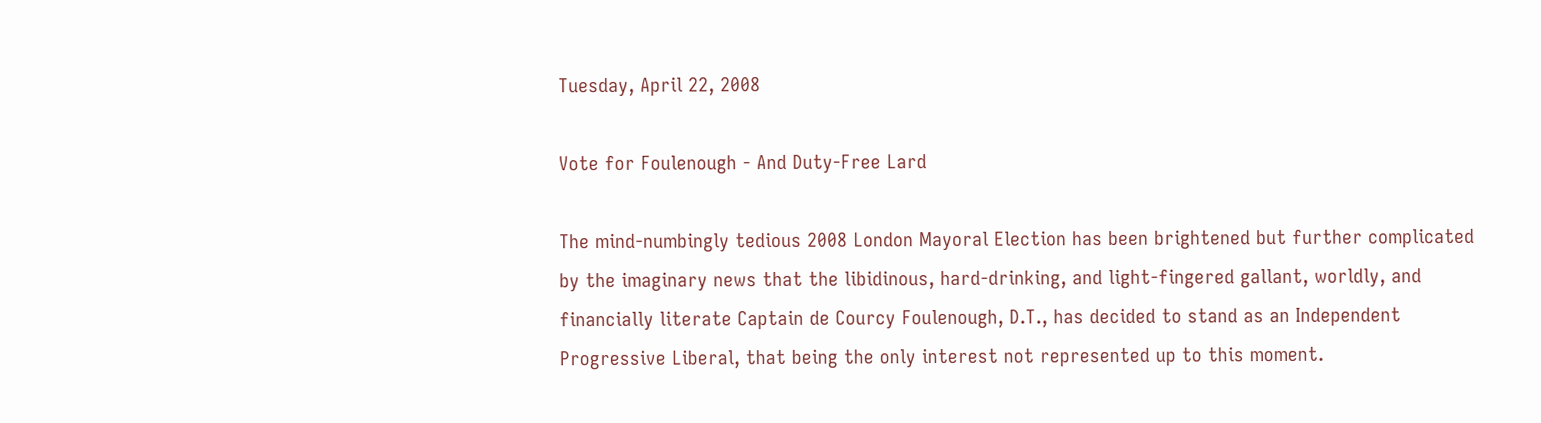Tuesday, April 22, 2008

Vote for Foulenough - And Duty-Free Lard

The mind-numbingly tedious 2008 London Mayoral Election has been brightened but further complicated by the imaginary news that the libidinous, hard-drinking, and light-fingered gallant, worldly, and financially literate Captain de Courcy Foulenough, D.T., has decided to stand as an Independent Progressive Liberal, that being the only interest not represented up to this moment.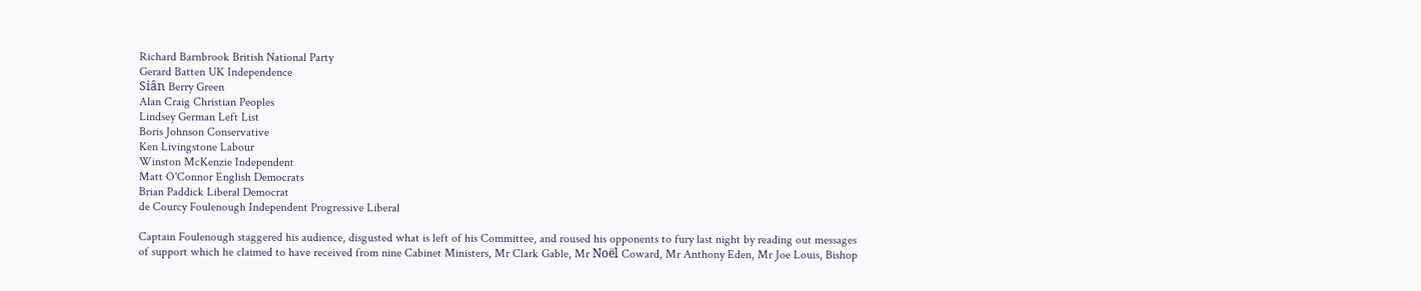Richard Barnbrook British National Party
Gerard Batten UK Independence
Siân Berry Green
Alan Craig Christian Peoples
Lindsey German Left List
Boris Johnson Conservative
Ken Livingstone Labour
Winston McKenzie Independent
Matt O'Connor English Democrats
Brian Paddick Liberal Democrat
de Courcy Foulenough Independent Progressive Liberal

Captain Foulenough staggered his audience, disgusted what is left of his Committee, and roused his opponents to fury last night by reading out messages of support which he claimed to have received from nine Cabinet Ministers, Mr Clark Gable, Mr Noël Coward, Mr Anthony Eden, Mr Joe Louis, Bishop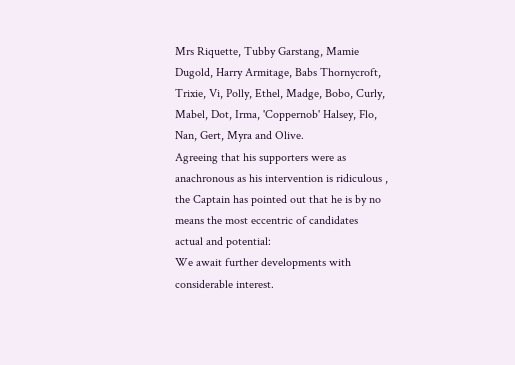Mrs Riquette, Tubby Garstang, Mamie Dugold, Harry Armitage, Babs Thornycroft, Trixie, Vi, Polly, Ethel, Madge, Bobo, Curly, Mabel, Dot, Irma, 'Coppernob' Halsey, Flo, Nan, Gert, Myra and Olive.
Agreeing that his supporters were as anachronous as his intervention is ridiculous , the Captain has pointed out that he is by no means the most eccentric of candidates actual and potential:
We await further developments with considerable interest.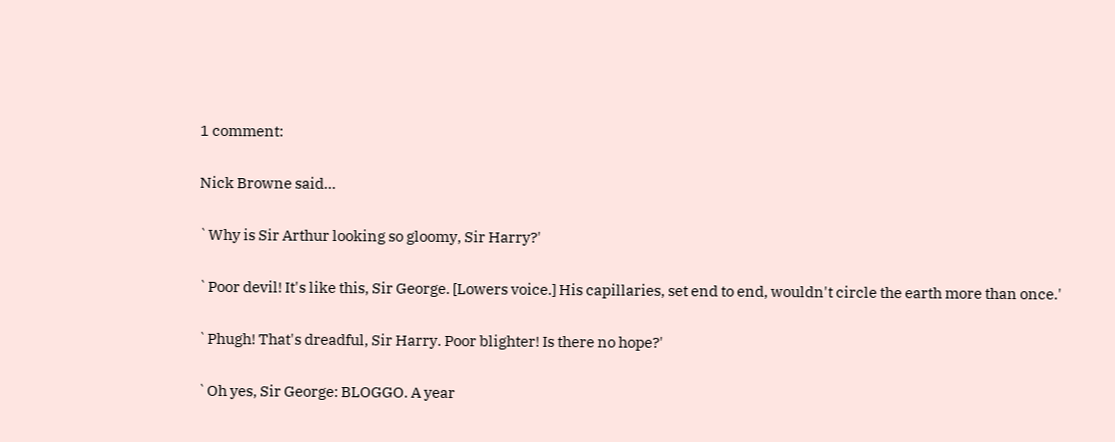1 comment:

Nick Browne said...

`Why is Sir Arthur looking so gloomy, Sir Harry?'

`Poor devil! It's like this, Sir George. [Lowers voice.] His capillaries, set end to end, wouldn't circle the earth more than once.'

`Phugh! That's dreadful, Sir Harry. Poor blighter! Is there no hope?'

`Oh yes, Sir George: BLOGGO. A year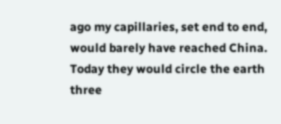ago my capillaries, set end to end, would barely have reached China. Today they would circle the earth three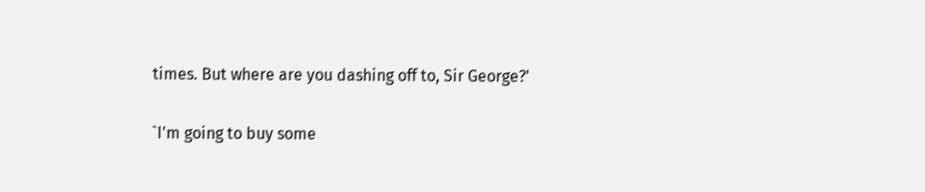times. But where are you dashing off to, Sir George?'

`I'm going to buy some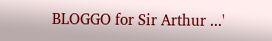BLOGGO for Sir Arthur ...'